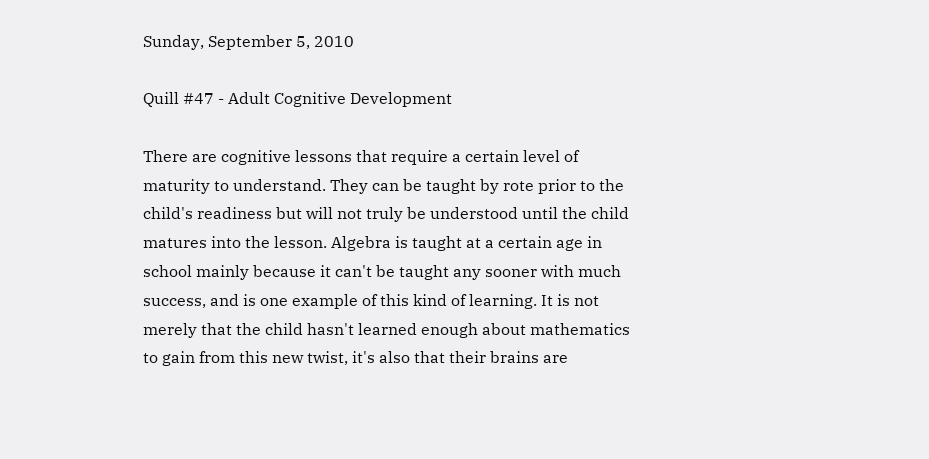Sunday, September 5, 2010

Quill #47 - Adult Cognitive Development

There are cognitive lessons that require a certain level of maturity to understand. They can be taught by rote prior to the child's readiness but will not truly be understood until the child matures into the lesson. Algebra is taught at a certain age in school mainly because it can't be taught any sooner with much success, and is one example of this kind of learning. It is not merely that the child hasn't learned enough about mathematics to gain from this new twist, it's also that their brains are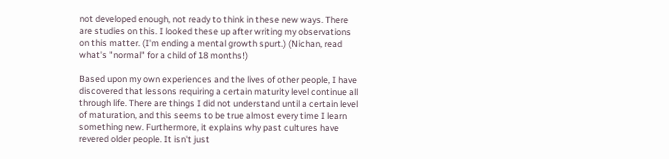not developed enough, not ready to think in these new ways. There are studies on this. I looked these up after writing my observations on this matter. (I'm ending a mental growth spurt.) (Nichan, read what's "normal" for a child of 18 months!)

Based upon my own experiences and the lives of other people, I have discovered that lessons requiring a certain maturity level continue all through life. There are things I did not understand until a certain level of maturation, and this seems to be true almost every time I learn something new. Furthermore, it explains why past cultures have revered older people. It isn't just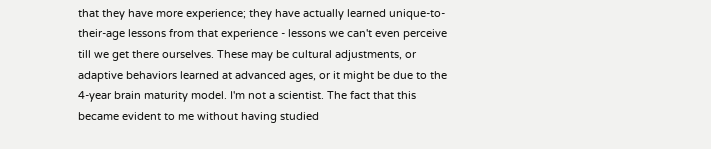that they have more experience; they have actually learned unique-to-their-age lessons from that experience - lessons we can't even perceive till we get there ourselves. These may be cultural adjustments, or adaptive behaviors learned at advanced ages, or it might be due to the 4-year brain maturity model. I'm not a scientist. The fact that this became evident to me without having studied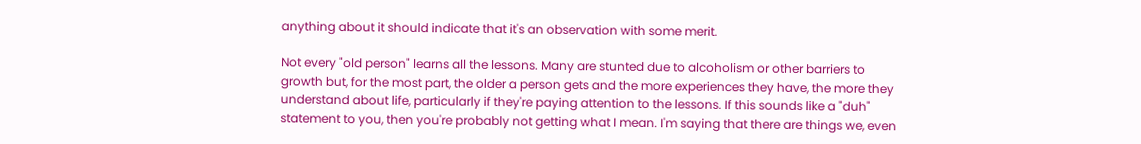anything about it should indicate that it's an observation with some merit.

Not every "old person" learns all the lessons. Many are stunted due to alcoholism or other barriers to growth but, for the most part, the older a person gets and the more experiences they have, the more they understand about life, particularly if they're paying attention to the lessons. If this sounds like a "duh" statement to you, then you're probably not getting what I mean. I'm saying that there are things we, even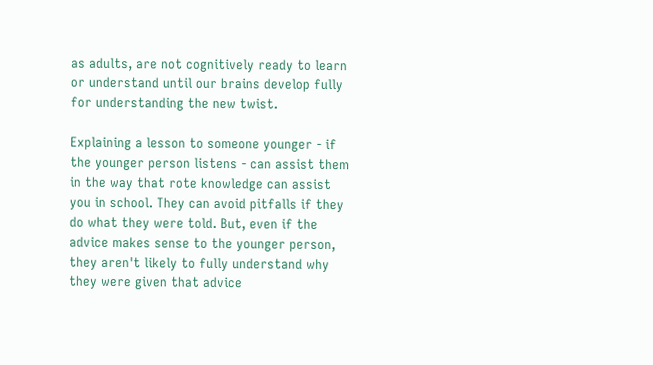as adults, are not cognitively ready to learn or understand until our brains develop fully for understanding the new twist.

Explaining a lesson to someone younger - if the younger person listens - can assist them in the way that rote knowledge can assist you in school. They can avoid pitfalls if they do what they were told. But, even if the advice makes sense to the younger person, they aren't likely to fully understand why they were given that advice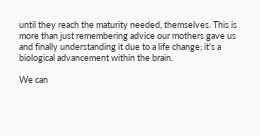until they reach the maturity needed, themselves. This is more than just remembering advice our mothers gave us and finally understanding it due to a life change; it's a biological advancement within the brain.

We can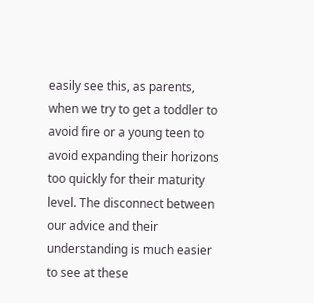easily see this, as parents, when we try to get a toddler to avoid fire or a young teen to avoid expanding their horizons too quickly for their maturity level. The disconnect between our advice and their understanding is much easier to see at these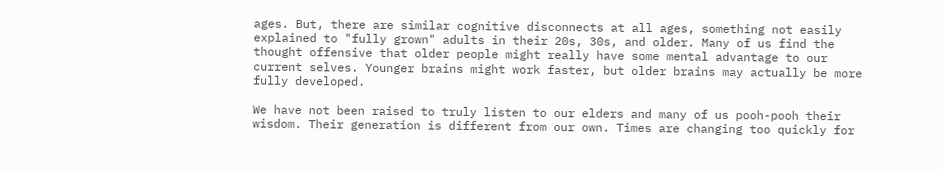ages. But, there are similar cognitive disconnects at all ages, something not easily explained to "fully grown" adults in their 20s, 30s, and older. Many of us find the thought offensive that older people might really have some mental advantage to our current selves. Younger brains might work faster, but older brains may actually be more fully developed.

We have not been raised to truly listen to our elders and many of us pooh-pooh their wisdom. Their generation is different from our own. Times are changing too quickly for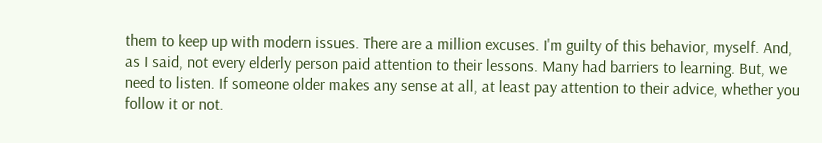them to keep up with modern issues. There are a million excuses. I'm guilty of this behavior, myself. And, as I said, not every elderly person paid attention to their lessons. Many had barriers to learning. But, we need to listen. If someone older makes any sense at all, at least pay attention to their advice, whether you follow it or not.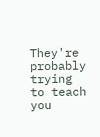They're probably trying to teach you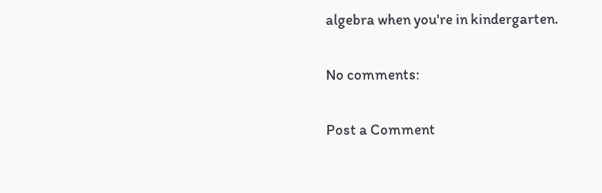algebra when you're in kindergarten.

No comments:

Post a Comment